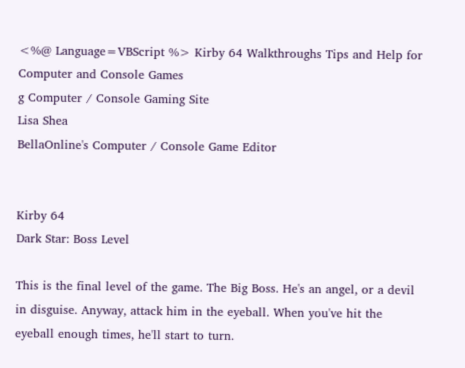<%@ Language=VBScript %> Kirby 64 Walkthroughs Tips and Help for Computer and Console Games
g Computer / Console Gaming Site
Lisa Shea
BellaOnline's Computer / Console Game Editor


Kirby 64
Dark Star: Boss Level

This is the final level of the game. The Big Boss. He's an angel, or a devil in disguise. Anyway, attack him in the eyeball. When you've hit the eyeball enough times, he'll start to turn.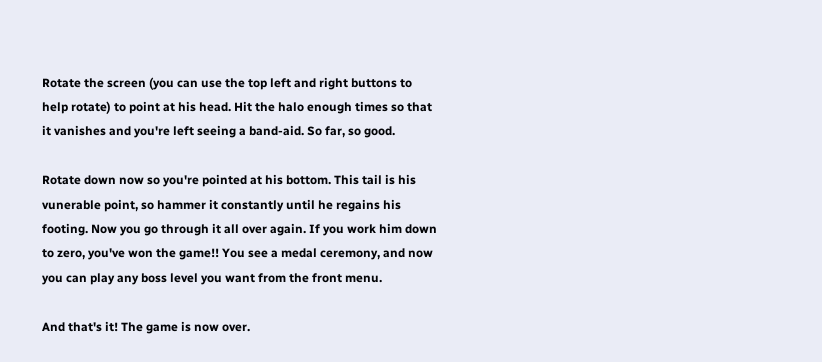Rotate the screen (you can use the top left and right buttons to help rotate) to point at his head. Hit the halo enough times so that it vanishes and you're left seeing a band-aid. So far, so good.

Rotate down now so you're pointed at his bottom. This tail is his vunerable point, so hammer it constantly until he regains his footing. Now you go through it all over again. If you work him down to zero, you've won the game!! You see a medal ceremony, and now you can play any boss level you want from the front menu.

And that's it! The game is now over.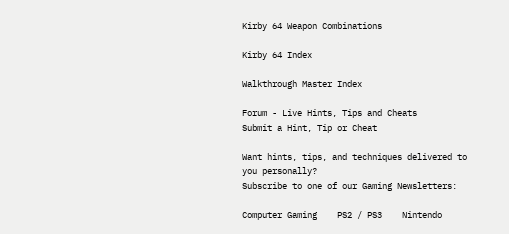Kirby 64 Weapon Combinations

Kirby 64 Index

Walkthrough Master Index

Forum - Live Hints, Tips and Cheats
Submit a Hint, Tip or Cheat

Want hints, tips, and techniques delivered to you personally?
Subscribe to one of our Gaming Newsletters:

Computer Gaming    PS2 / PS3    Nintendo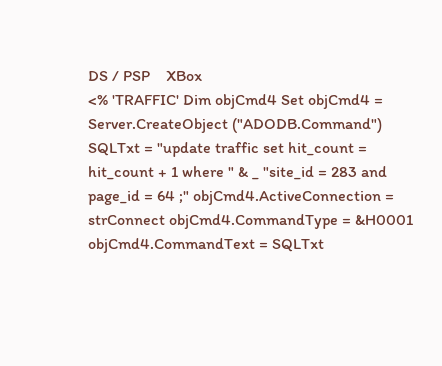DS / PSP    XBox
<% 'TRAFFIC' Dim objCmd4 Set objCmd4 = Server.CreateObject ("ADODB.Command") SQLTxt = "update traffic set hit_count = hit_count + 1 where " & _ "site_id = 283 and page_id = 64 ;" objCmd4.ActiveConnection = strConnect objCmd4.CommandType = &H0001 objCmd4.CommandText = SQLTxt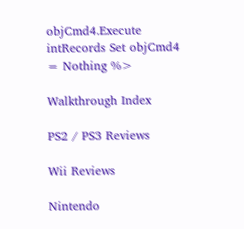objCmd4.Execute intRecords Set objCmd4 = Nothing %>

Walkthrough Index

PS2 / PS3 Reviews

Wii Reviews

Nintendo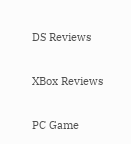DS Reviews

XBox Reviews

PC Game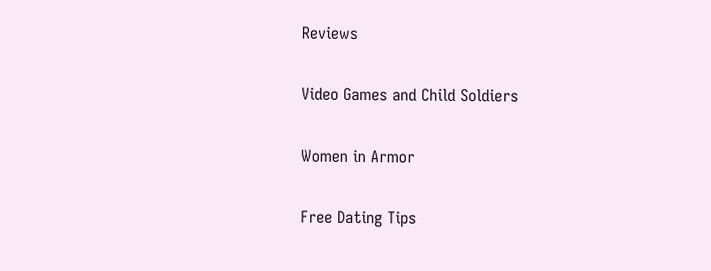Reviews

Video Games and Child Soldiers

Women in Armor

Free Dating Tips